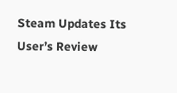Steam Updates Its User’s Review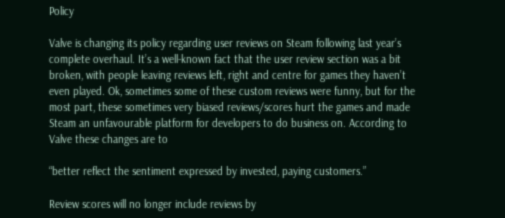Policy

Valve is changing its policy regarding user reviews on Steam following last year’s complete overhaul. It’s a well-known fact that the user review section was a bit broken, with people leaving reviews left, right and centre for games they haven’t even played. Ok, sometimes some of these custom reviews were funny, but for the most part, these sometimes very biased reviews/scores hurt the games and made Steam an unfavourable platform for developers to do business on. According to Valve these changes are to

“better reflect the sentiment expressed by invested, paying customers.”

Review scores will no longer include reviews by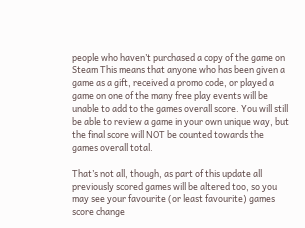people who haven’t purchased a copy of the game on Steam This means that anyone who has been given a game as a gift, received a promo code, or played a game on one of the many free play events will be unable to add to the games overall score. You will still be able to review a game in your own unique way, but the final score will NOT be counted towards the games overall total.

That’s not all, though, as part of this update all previously scored games will be altered too, so you may see your favourite (or least favourite) games score change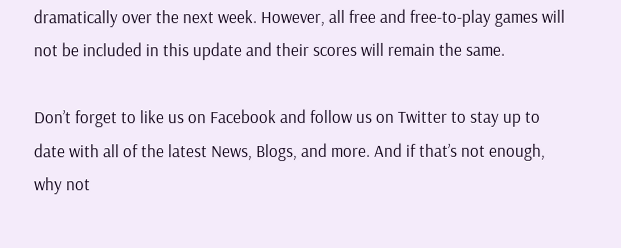dramatically over the next week. However, all free and free-to-play games will not be included in this update and their scores will remain the same.

Don’t forget to like us on Facebook and follow us on Twitter to stay up to date with all of the latest News, Blogs, and more. And if that’s not enough, why not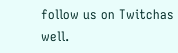follow us on Twitchas well.